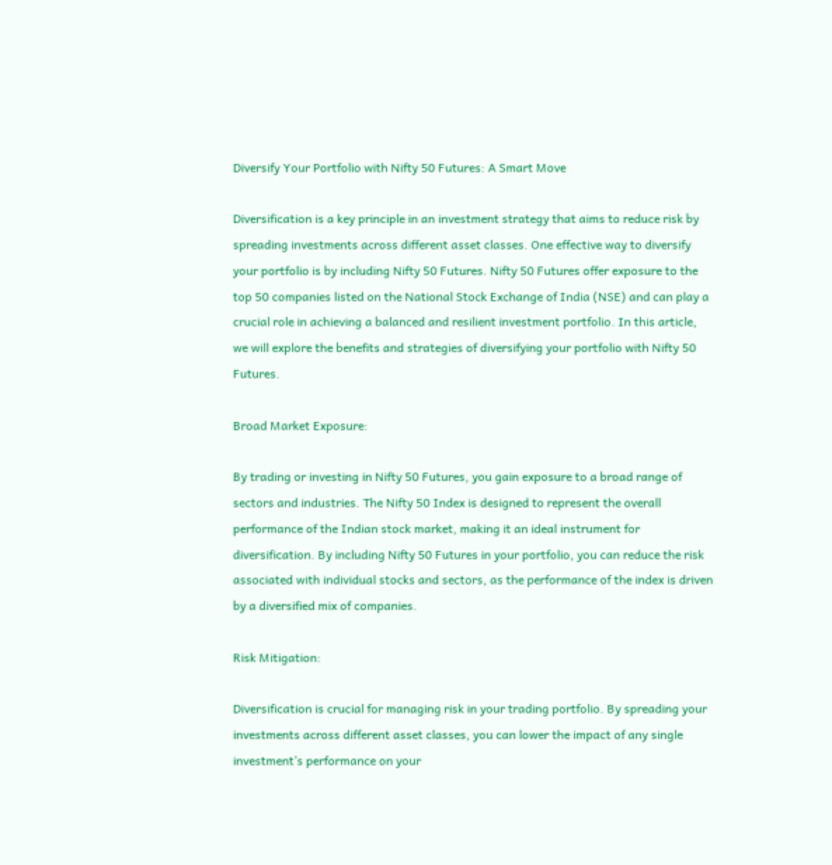Diversify Your Portfolio with Nifty 50 Futures: A Smart Move

Diversification is a key principle in an investment strategy that aims to reduce risk by spreading investments across different asset classes. One effective way to diversify your portfolio is by including Nifty 50 Futures. Nifty 50 Futures offer exposure to the top 50 companies listed on the National Stock Exchange of India (NSE) and can play a crucial role in achieving a balanced and resilient investment portfolio. In this article, we will explore the benefits and strategies of diversifying your portfolio with Nifty 50 Futures.

Broad Market Exposure:

By trading or investing in Nifty 50 Futures, you gain exposure to a broad range of sectors and industries. The Nifty 50 Index is designed to represent the overall performance of the Indian stock market, making it an ideal instrument for diversification. By including Nifty 50 Futures in your portfolio, you can reduce the risk associated with individual stocks and sectors, as the performance of the index is driven by a diversified mix of companies.

Risk Mitigation:

Diversification is crucial for managing risk in your trading portfolio. By spreading your investments across different asset classes, you can lower the impact of any single investment’s performance on your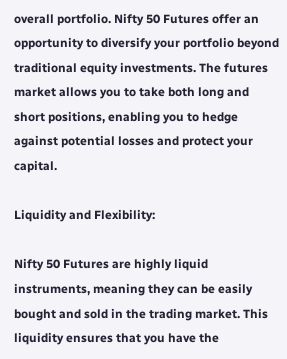overall portfolio. Nifty 50 Futures offer an opportunity to diversify your portfolio beyond traditional equity investments. The futures market allows you to take both long and short positions, enabling you to hedge against potential losses and protect your capital.

Liquidity and Flexibility:

Nifty 50 Futures are highly liquid instruments, meaning they can be easily bought and sold in the trading market. This liquidity ensures that you have the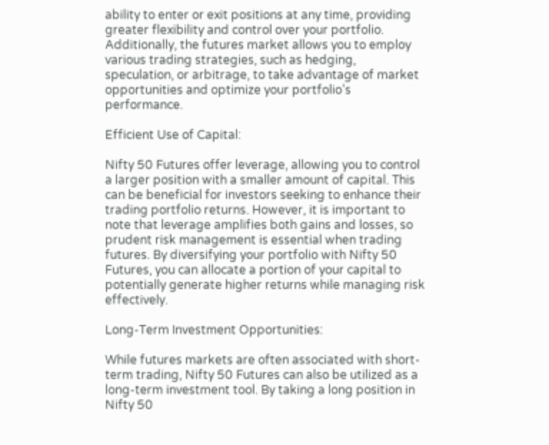ability to enter or exit positions at any time, providing greater flexibility and control over your portfolio. Additionally, the futures market allows you to employ various trading strategies, such as hedging, speculation, or arbitrage, to take advantage of market opportunities and optimize your portfolio’s performance.

Efficient Use of Capital:

Nifty 50 Futures offer leverage, allowing you to control a larger position with a smaller amount of capital. This can be beneficial for investors seeking to enhance their trading portfolio returns. However, it is important to note that leverage amplifies both gains and losses, so prudent risk management is essential when trading futures. By diversifying your portfolio with Nifty 50 Futures, you can allocate a portion of your capital to potentially generate higher returns while managing risk effectively.

Long-Term Investment Opportunities:

While futures markets are often associated with short-term trading, Nifty 50 Futures can also be utilized as a long-term investment tool. By taking a long position in Nifty 50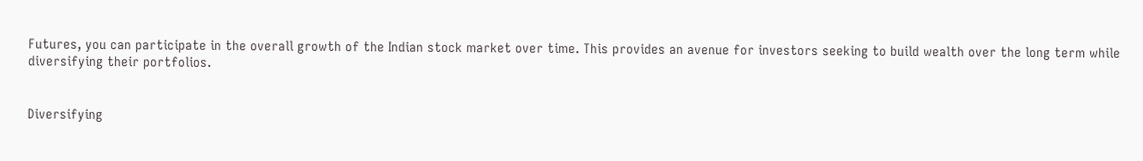Futures, you can participate in the overall growth of the Indian stock market over time. This provides an avenue for investors seeking to build wealth over the long term while diversifying their portfolios.


Diversifying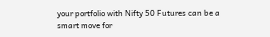your portfolio with Nifty 50 Futures can be a smart move for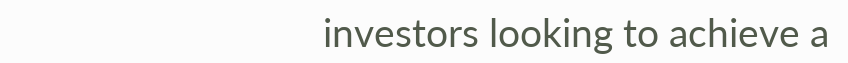investors looking to achieve a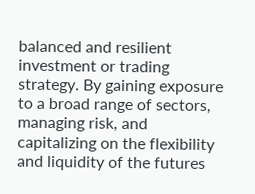balanced and resilient investment or trading strategy. By gaining exposure to a broad range of sectors, managing risk, and capitalizing on the flexibility and liquidity of the futures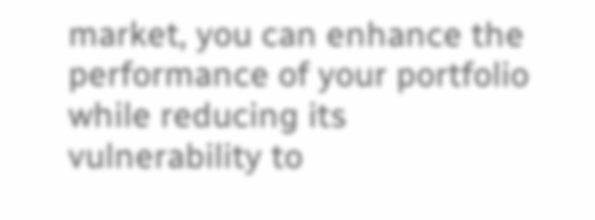market, you can enhance the performance of your portfolio while reducing its vulnerability to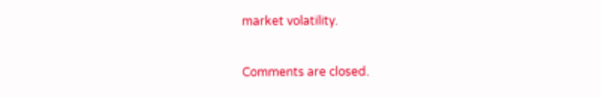market volatility.

Comments are closed.